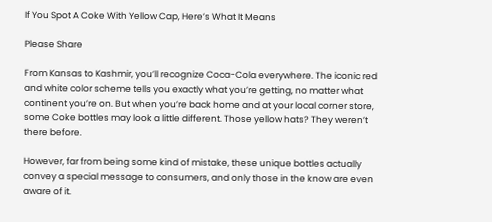If You Spot A Coke With Yellow Cap, Here’s What It Means

Please Share

From Kansas to Kashmir, you’ll recognize Coca-Cola everywhere. The iconic red and white color scheme tells you exactly what you’re getting, no matter what continent you’re on. But when you’re back home and at your local corner store, some Coke bottles may look a little different. Those yellow hats? They weren’t there before.

However, far from being some kind of mistake, these unique bottles actually convey a special message to consumers, and only those in the know are even aware of it.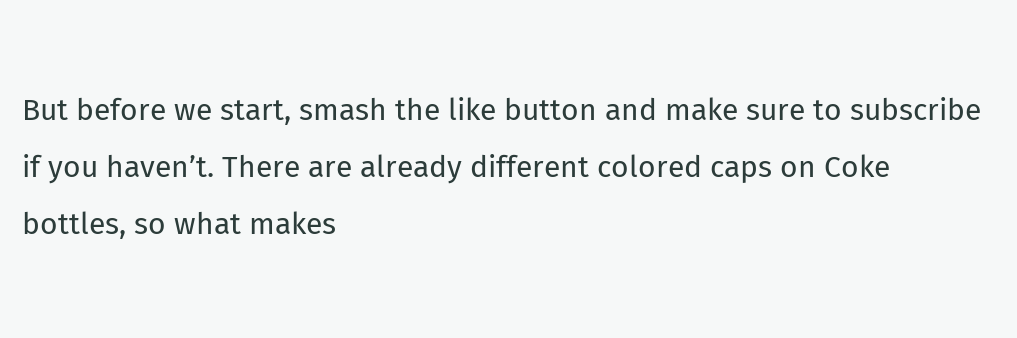But before we start, smash the like button and make sure to subscribe if you haven’t. There are already different colored caps on Coke bottles, so what makes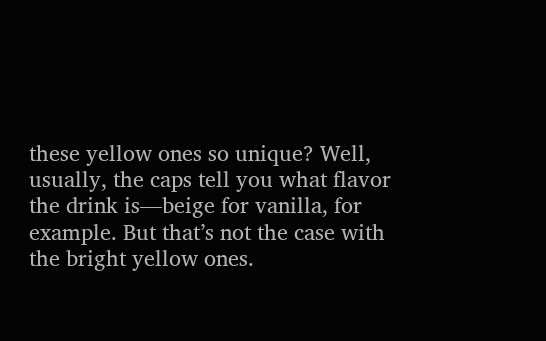these yellow ones so unique? Well, usually, the caps tell you what flavor the drink is—beige for vanilla, for example. But that’s not the case with the bright yellow ones.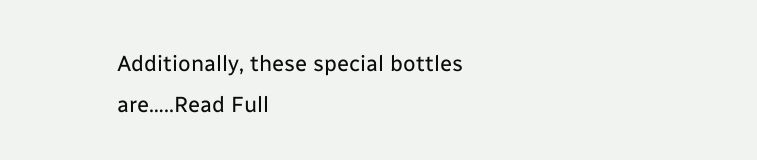Additionally, these special bottles are…..Read Full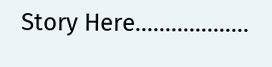Story Here……………….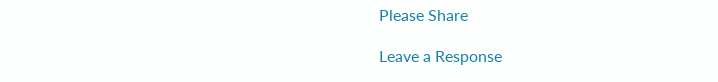Please Share

Leave a Response